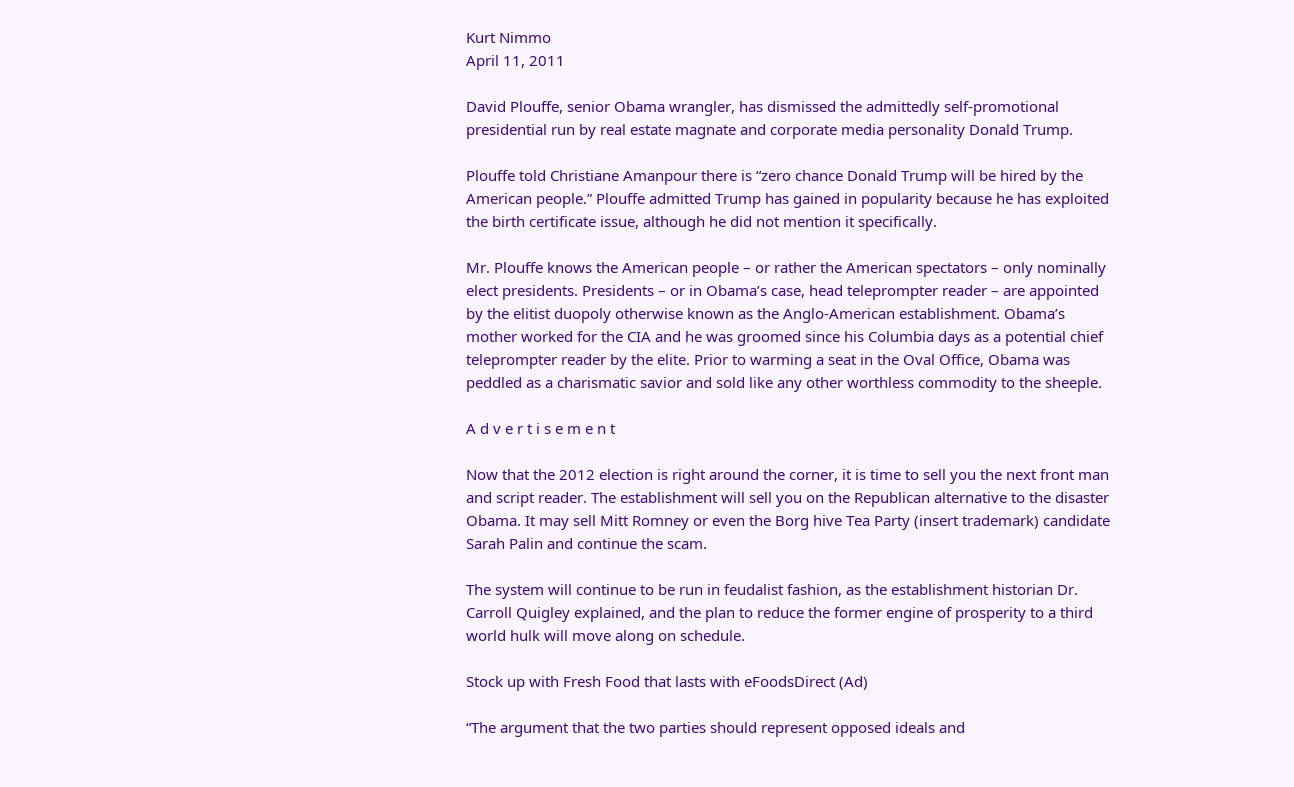Kurt Nimmo
April 11, 2011

David Plouffe, senior Obama wrangler, has dismissed the admittedly self-promotional presidential run by real estate magnate and corporate media personality Donald Trump.

Plouffe told Christiane Amanpour there is “zero chance Donald Trump will be hired by the American people.” Plouffe admitted Trump has gained in popularity because he has exploited the birth certificate issue, although he did not mention it specifically.

Mr. Plouffe knows the American people – or rather the American spectators – only nominally elect presidents. Presidents – or in Obama’s case, head teleprompter reader – are appointed by the elitist duopoly otherwise known as the Anglo-American establishment. Obama’s mother worked for the CIA and he was groomed since his Columbia days as a potential chief teleprompter reader by the elite. Prior to warming a seat in the Oval Office, Obama was peddled as a charismatic savior and sold like any other worthless commodity to the sheeple.

A d v e r t i s e m e n t

Now that the 2012 election is right around the corner, it is time to sell you the next front man and script reader. The establishment will sell you on the Republican alternative to the disaster Obama. It may sell Mitt Romney or even the Borg hive Tea Party (insert trademark) candidate Sarah Palin and continue the scam.

The system will continue to be run in feudalist fashion, as the establishment historian Dr. Carroll Quigley explained, and the plan to reduce the former engine of prosperity to a third world hulk will move along on schedule.

Stock up with Fresh Food that lasts with eFoodsDirect (Ad)

“The argument that the two parties should represent opposed ideals and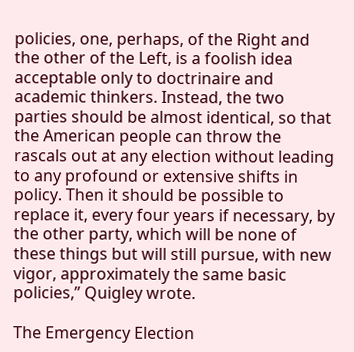policies, one, perhaps, of the Right and the other of the Left, is a foolish idea acceptable only to doctrinaire and academic thinkers. Instead, the two parties should be almost identical, so that the American people can throw the rascals out at any election without leading to any profound or extensive shifts in policy. Then it should be possible to replace it, every four years if necessary, by the other party, which will be none of these things but will still pursue, with new vigor, approximately the same basic policies,” Quigley wrote.

The Emergency Election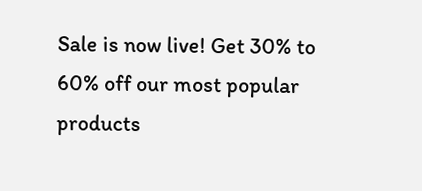Sale is now live! Get 30% to 60% off our most popular products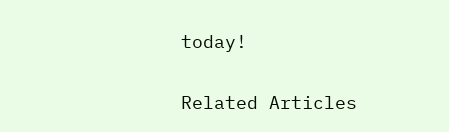today!

Related Articles